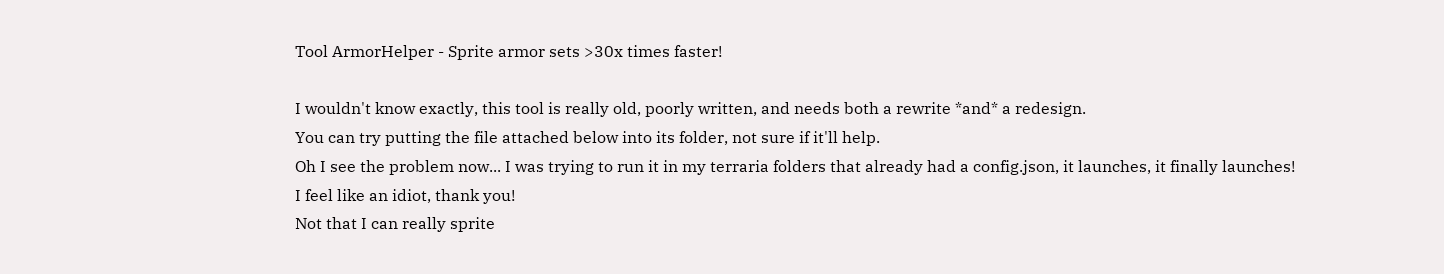Tool ArmorHelper - Sprite armor sets >30x times faster!

I wouldn't know exactly, this tool is really old, poorly written, and needs both a rewrite *and* a redesign.
You can try putting the file attached below into its folder, not sure if it'll help.
Oh I see the problem now... I was trying to run it in my terraria folders that already had a config.json, it launches, it finally launches!
I feel like an idiot, thank you!
Not that I can really sprite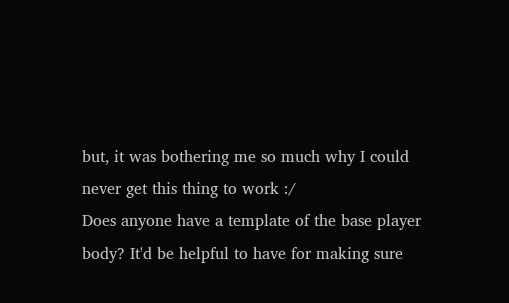but, it was bothering me so much why I could never get this thing to work :/
Does anyone have a template of the base player body? It'd be helpful to have for making sure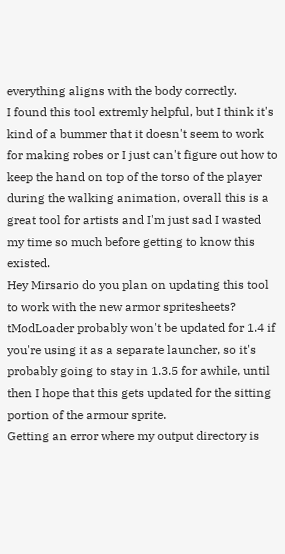everything aligns with the body correctly.
I found this tool extremly helpful, but I think it's kind of a bummer that it doesn't seem to work for making robes or I just can't figure out how to keep the hand on top of the torso of the player during the walking animation, overall this is a great tool for artists and I'm just sad I wasted my time so much before getting to know this existed.
Hey Mirsario do you plan on updating this tool to work with the new armor spritesheets?
tModLoader probably won't be updated for 1.4 if you're using it as a separate launcher, so it's probably going to stay in 1.3.5 for awhile, until then I hope that this gets updated for the sitting portion of the armour sprite.
Getting an error where my output directory is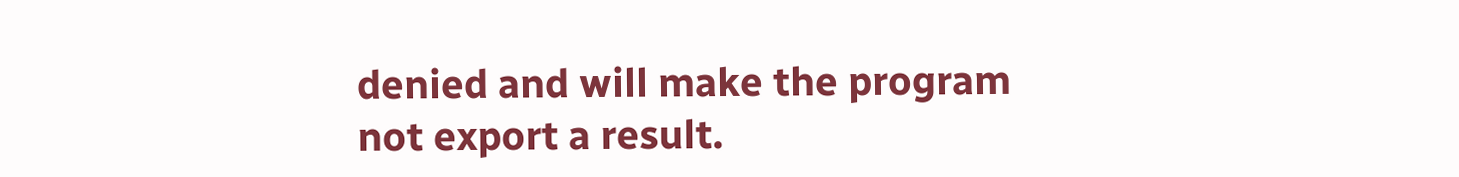denied and will make the program not export a result.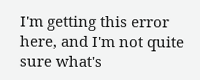I'm getting this error here, and I'm not quite sure what's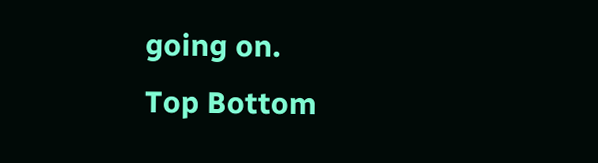going on.
Top Bottom